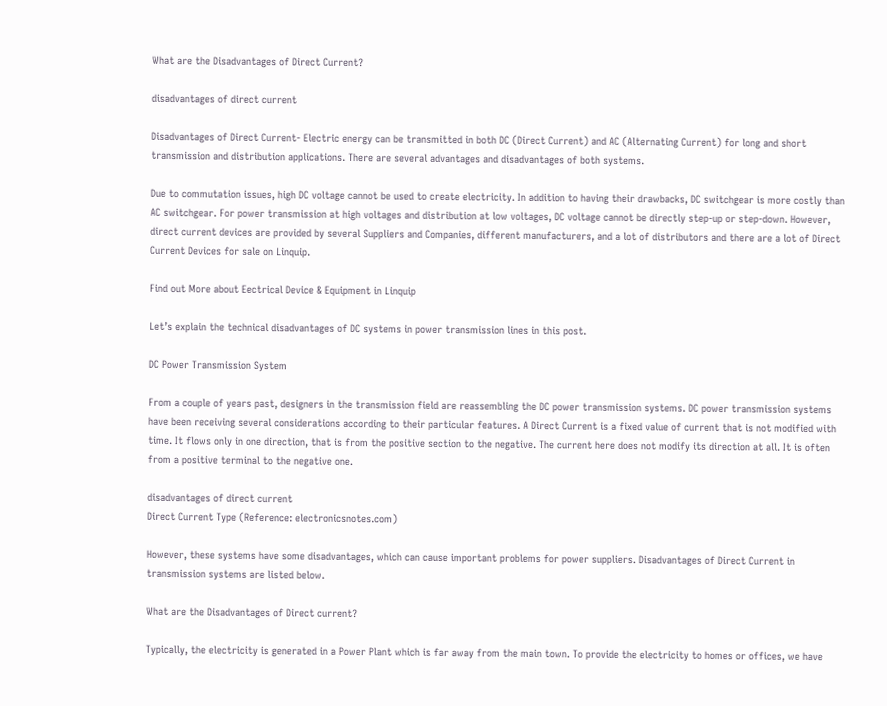What are the Disadvantages of Direct Current?

disadvantages of direct current

Disadvantages of Direct Current- Electric energy can be transmitted in both DC (Direct Current) and AC (Alternating Current) for long and short transmission and distribution applications. There are several advantages and disadvantages of both systems.

Due to commutation issues, high DC voltage cannot be used to create electricity. In addition to having their drawbacks, DC switchgear is more costly than AC switchgear. For power transmission at high voltages and distribution at low voltages, DC voltage cannot be directly step-up or step-down. However, direct current devices are provided by several Suppliers and Companies, different manufacturers, and a lot of distributors and there are a lot of Direct Current Devices for sale on Linquip.

Find out More about Eectrical Device & Equipment in Linquip

Let’s explain the technical disadvantages of DC systems in power transmission lines in this post.

DC Power Transmission System

From a couple of years past, designers in the transmission field are reassembling the DC power transmission systems. DC power transmission systems have been receiving several considerations according to their particular features. A Direct Current is a fixed value of current that is not modified with time. It flows only in one direction, that is from the positive section to the negative. The current here does not modify its direction at all. It is often from a positive terminal to the negative one.

disadvantages of direct current
Direct Current Type (Reference: electronicsnotes.com)

However, these systems have some disadvantages, which can cause important problems for power suppliers. Disadvantages of Direct Current in transmission systems are listed below.

What are the Disadvantages of Direct current?

Typically, the electricity is generated in a Power Plant which is far away from the main town. To provide the electricity to homes or offices, we have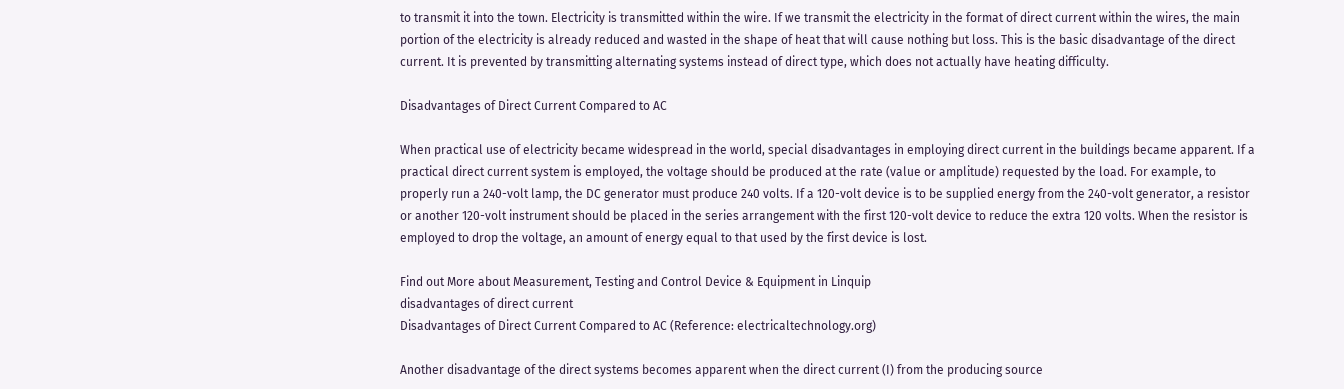to transmit it into the town. Electricity is transmitted within the wire. If we transmit the electricity in the format of direct current within the wires, the main portion of the electricity is already reduced and wasted in the shape of heat that will cause nothing but loss. This is the basic disadvantage of the direct current. It is prevented by transmitting alternating systems instead of direct type, which does not actually have heating difficulty.

Disadvantages of Direct Current Compared to AC

When practical use of electricity became widespread in the world, special disadvantages in employing direct current in the buildings became apparent. If a practical direct current system is employed, the voltage should be produced at the rate (value or amplitude) requested by the load. For example, to properly run a 240-volt lamp, the DC generator must produce 240 volts. If a 120-volt device is to be supplied energy from the 240-volt generator, a resistor or another 120-volt instrument should be placed in the series arrangement with the first 120-volt device to reduce the extra 120 volts. When the resistor is employed to drop the voltage, an amount of energy equal to that used by the first device is lost.

Find out More about Measurement, Testing and Control Device & Equipment in Linquip
disadvantages of direct current
Disadvantages of Direct Current Compared to AC (Reference: electricaltechnology.org)

Another disadvantage of the direct systems becomes apparent when the direct current (I) from the producing source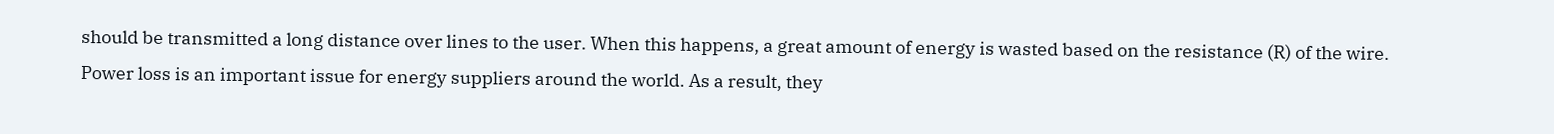should be transmitted a long distance over lines to the user. When this happens, a great amount of energy is wasted based on the resistance (R) of the wire. Power loss is an important issue for energy suppliers around the world. As a result, they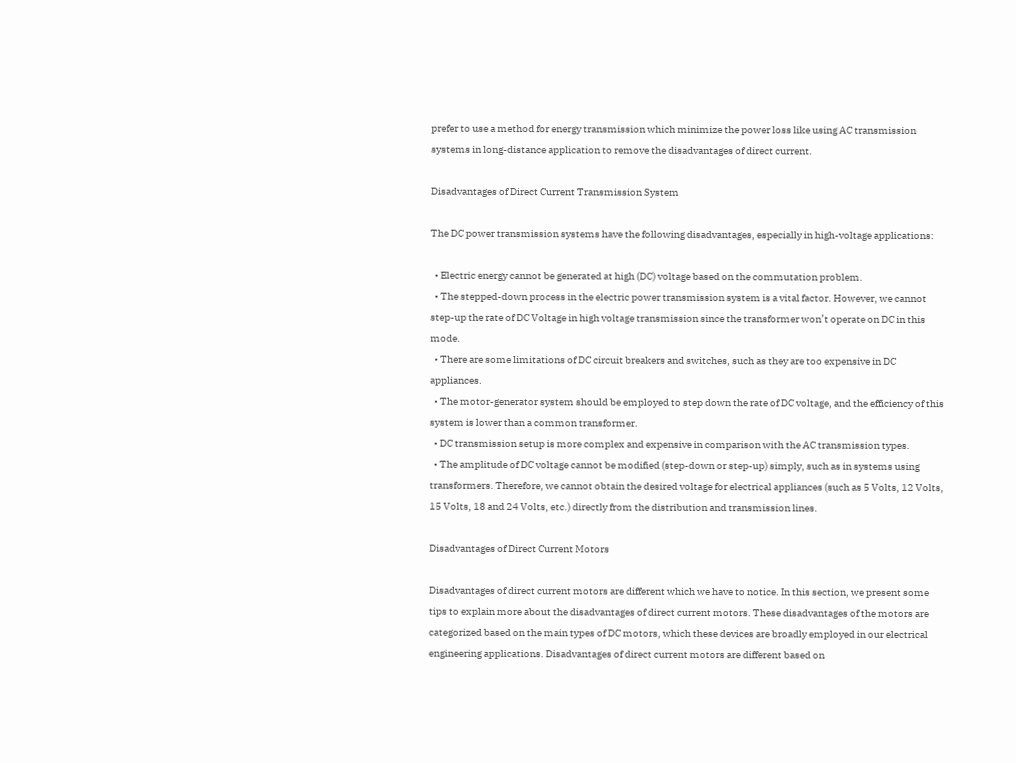prefer to use a method for energy transmission which minimize the power loss like using AC transmission systems in long-distance application to remove the disadvantages of direct current.

Disadvantages of Direct Current Transmission System

The DC power transmission systems have the following disadvantages, especially in high-voltage applications:

  • Electric energy cannot be generated at high (DC) voltage based on the commutation problem.
  • The stepped-down process in the electric power transmission system is a vital factor. However, we cannot step-up the rate of DC Voltage in high voltage transmission since the transformer won’t operate on DC in this mode.
  • There are some limitations of DC circuit breakers and switches, such as they are too expensive in DC appliances.
  • The motor-generator system should be employed to step down the rate of DC voltage, and the efficiency of this system is lower than a common transformer.
  • DC transmission setup is more complex and expensive in comparison with the AC transmission types.
  • The amplitude of DC voltage cannot be modified (step-down or step-up) simply, such as in systems using transformers. Therefore, we cannot obtain the desired voltage for electrical appliances (such as 5 Volts, 12 Volts, 15 Volts, 18 and 24 Volts, etc.) directly from the distribution and transmission lines.

Disadvantages of Direct Current Motors

Disadvantages of direct current motors are different which we have to notice. In this section, we present some tips to explain more about the disadvantages of direct current motors. These disadvantages of the motors are categorized based on the main types of DC motors, which these devices are broadly employed in our electrical engineering applications. Disadvantages of direct current motors are different based on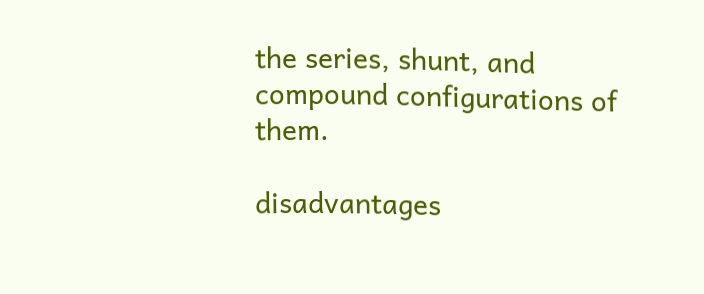the series, shunt, and compound configurations of them.

disadvantages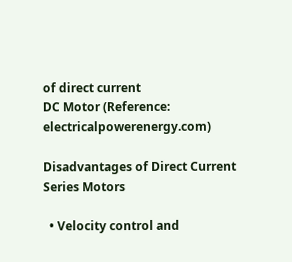of direct current
DC Motor (Reference: electricalpowerenergy.com)

Disadvantages of Direct Current Series Motors

  • Velocity control and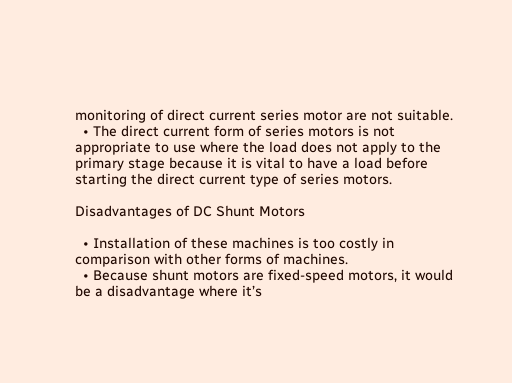monitoring of direct current series motor are not suitable.
  • The direct current form of series motors is not appropriate to use where the load does not apply to the primary stage because it is vital to have a load before starting the direct current type of series motors.

Disadvantages of DC Shunt Motors

  • Installation of these machines is too costly in comparison with other forms of machines.
  • Because shunt motors are fixed-speed motors, it would be a disadvantage where it’s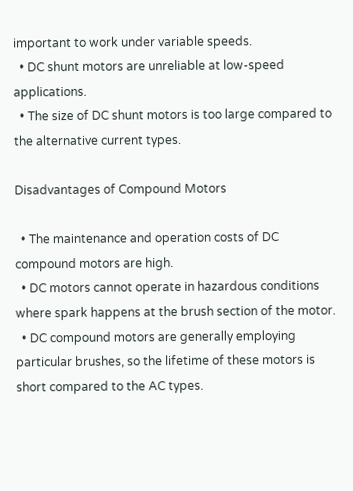important to work under variable speeds.
  • DC shunt motors are unreliable at low-speed applications.
  • The size of DC shunt motors is too large compared to the alternative current types.

Disadvantages of Compound Motors

  • The maintenance and operation costs of DC compound motors are high.
  • DC motors cannot operate in hazardous conditions where spark happens at the brush section of the motor.
  • DC compound motors are generally employing particular brushes, so the lifetime of these motors is short compared to the AC types.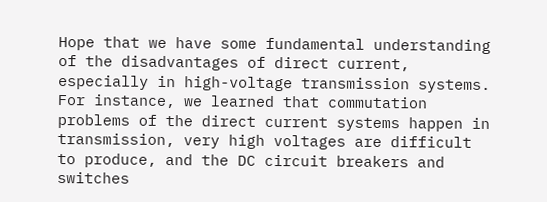Hope that we have some fundamental understanding of the disadvantages of direct current, especially in high-voltage transmission systems. For instance, we learned that commutation problems of the direct current systems happen in transmission, very high voltages are difficult to produce, and the DC circuit breakers and switches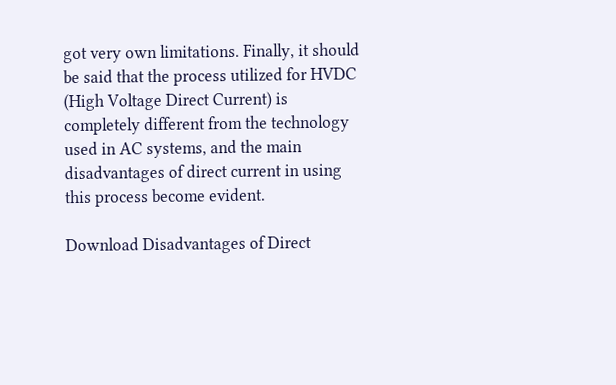got very own limitations. Finally, it should be said that the process utilized for HVDC (High Voltage Direct Current) is completely different from the technology used in AC systems, and the main disadvantages of direct current in using this process become evident.

Download Disadvantages of Direct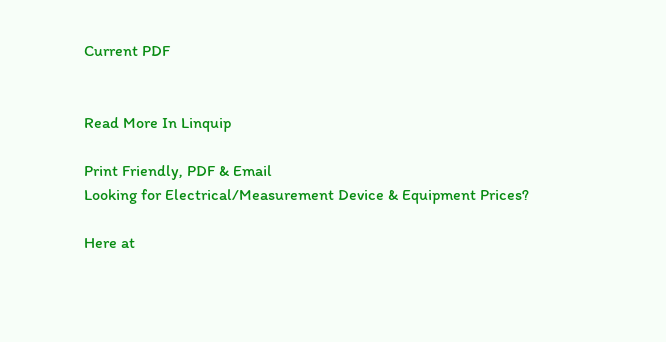Current PDF


Read More In Linquip

Print Friendly, PDF & Email
Looking for Electrical/Measurement Device & Equipment Prices?

Here at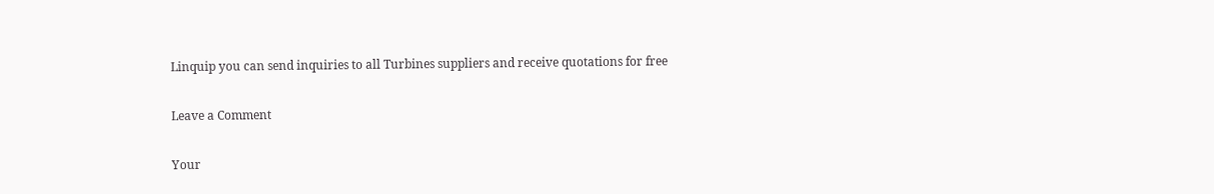Linquip you can send inquiries to all Turbines suppliers and receive quotations for free

Leave a Comment

Your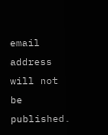email address will not be published.